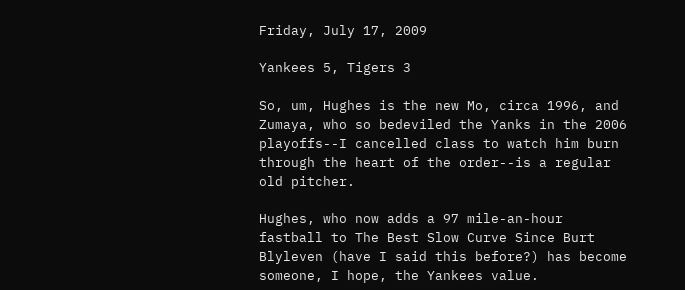Friday, July 17, 2009

Yankees 5, Tigers 3

So, um, Hughes is the new Mo, circa 1996, and Zumaya, who so bedeviled the Yanks in the 2006 playoffs--I cancelled class to watch him burn through the heart of the order--is a regular old pitcher.

Hughes, who now adds a 97 mile-an-hour fastball to The Best Slow Curve Since Burt Blyleven (have I said this before?) has become someone, I hope, the Yankees value.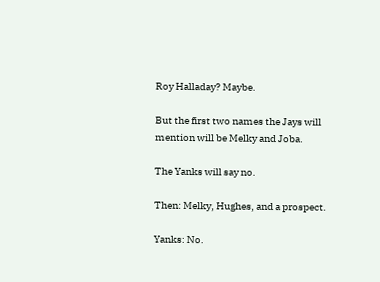Roy Halladay? Maybe.

But the first two names the Jays will mention will be Melky and Joba.

The Yanks will say no.

Then: Melky, Hughes, and a prospect.

Yanks: No.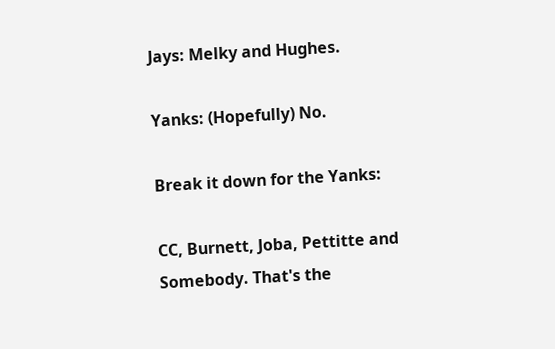Jays: Melky and Hughes.

Yanks: (Hopefully) No.

Break it down for the Yanks:

CC, Burnett, Joba, Pettitte and Somebody. That's the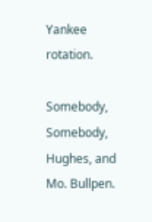Yankee rotation.

Somebody, Somebody, Hughes, and Mo. Bullpen.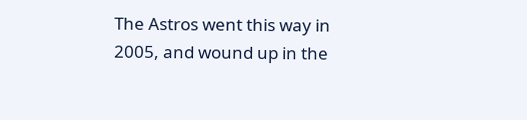The Astros went this way in 2005, and wound up in the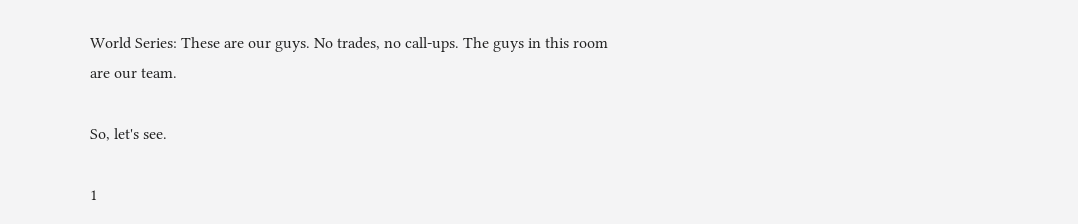World Series: These are our guys. No trades, no call-ups. The guys in this room are our team.

So, let's see.

1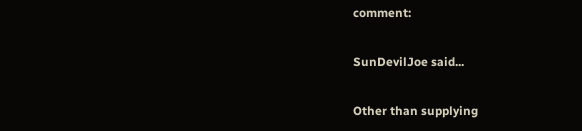comment:

SunDevilJoe said...

Other than supplying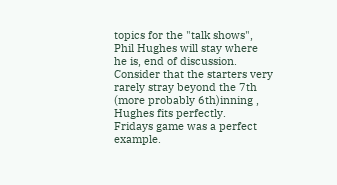topics for the "talk shows", Phil Hughes will stay where he is, end of discussion. Consider that the starters very rarely stray beyond the 7th (more probably 6th)inning , Hughes fits perfectly.
Fridays game was a perfect example.